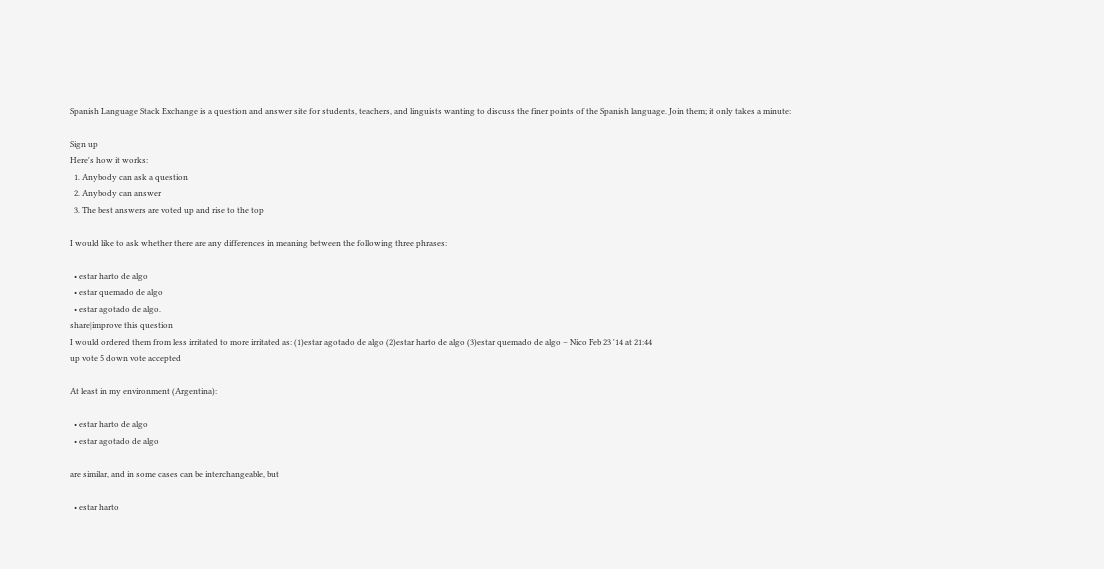Spanish Language Stack Exchange is a question and answer site for students, teachers, and linguists wanting to discuss the finer points of the Spanish language. Join them; it only takes a minute:

Sign up
Here's how it works:
  1. Anybody can ask a question
  2. Anybody can answer
  3. The best answers are voted up and rise to the top

I would like to ask whether there are any differences in meaning between the following three phrases:

  • estar harto de algo
  • estar quemado de algo
  • estar agotado de algo.
share|improve this question
I would ordered them from less irritated to more irritated as: (1)estar agotado de algo (2)estar harto de algo (3)estar quemado de algo – Nico Feb 23 '14 at 21:44
up vote 5 down vote accepted

At least in my environment (Argentina):

  • estar harto de algo
  • estar agotado de algo

are similar, and in some cases can be interchangeable, but

  • estar harto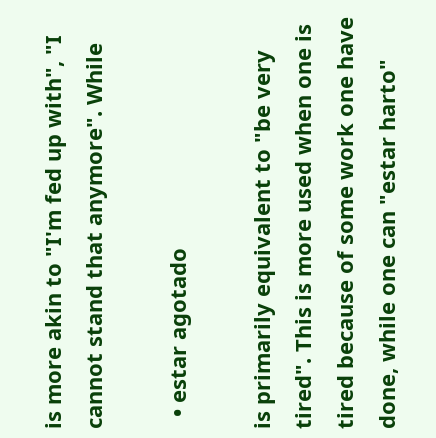is more akin to "I'm fed up with", "I cannot stand that anymore". While

  • estar agotado

is primarily equivalent to "be very tired". This is more used when one is tired because of some work one have done, while one can "estar harto"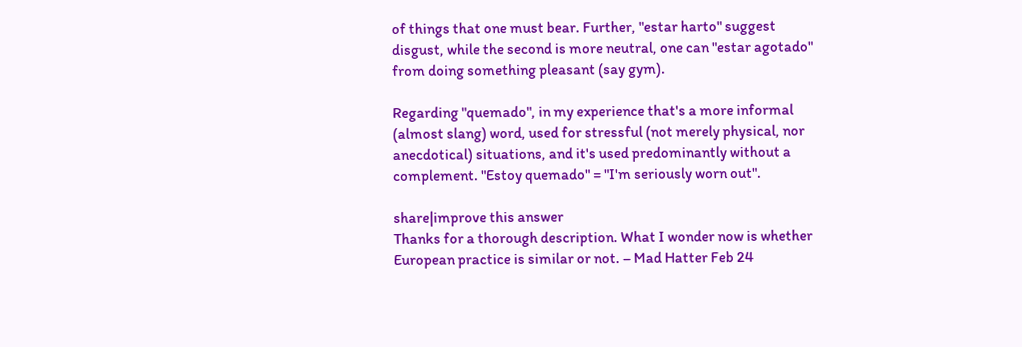of things that one must bear. Further, "estar harto" suggest disgust, while the second is more neutral, one can "estar agotado" from doing something pleasant (say gym).

Regarding "quemado", in my experience that's a more informal (almost slang) word, used for stressful (not merely physical, nor anecdotical) situations, and it's used predominantly without a complement. "Estoy quemado" = "I'm seriously worn out".

share|improve this answer
Thanks for a thorough description. What I wonder now is whether European practice is similar or not. – Mad Hatter Feb 24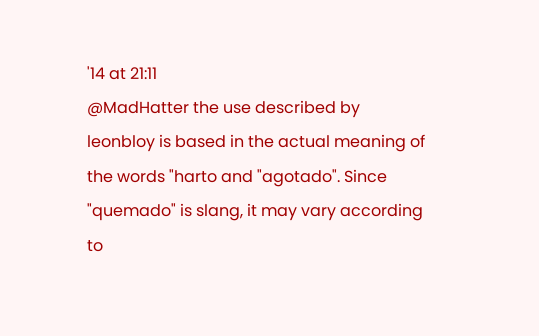'14 at 21:11
@MadHatter the use described by leonbloy is based in the actual meaning of the words "harto and "agotado". Since "quemado" is slang, it may vary according to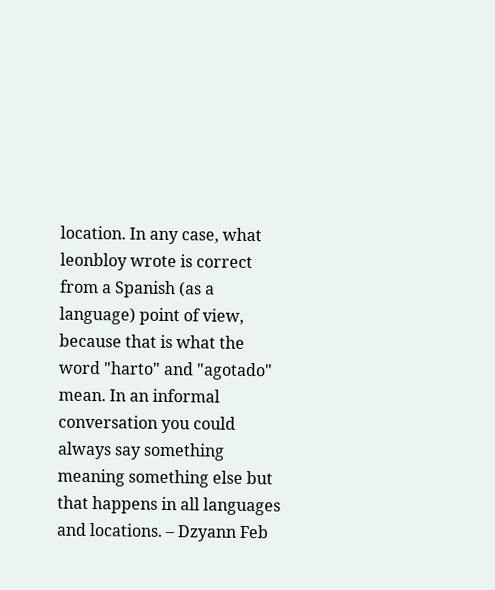location. In any case, what leonbloy wrote is correct from a Spanish (as a language) point of view, because that is what the word "harto" and "agotado" mean. In an informal conversation you could always say something meaning something else but that happens in all languages and locations. – Dzyann Feb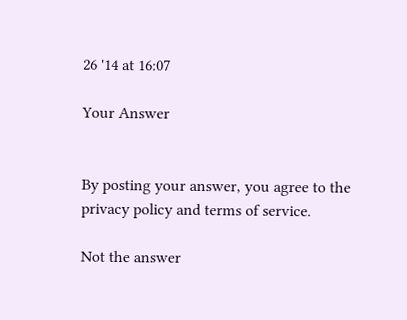26 '14 at 16:07

Your Answer


By posting your answer, you agree to the privacy policy and terms of service.

Not the answer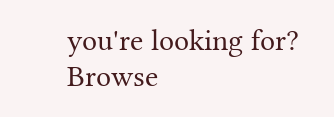you're looking for? Browse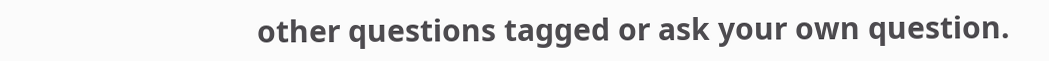other questions tagged or ask your own question.